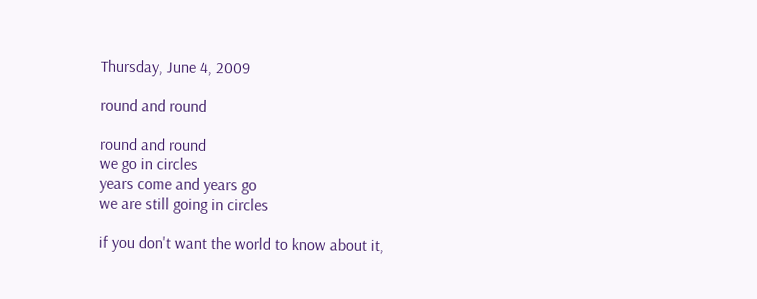Thursday, June 4, 2009

round and round

round and round
we go in circles
years come and years go
we are still going in circles

if you don't want the world to know about it,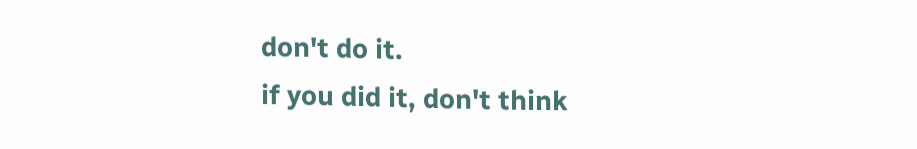don't do it.
if you did it, don't think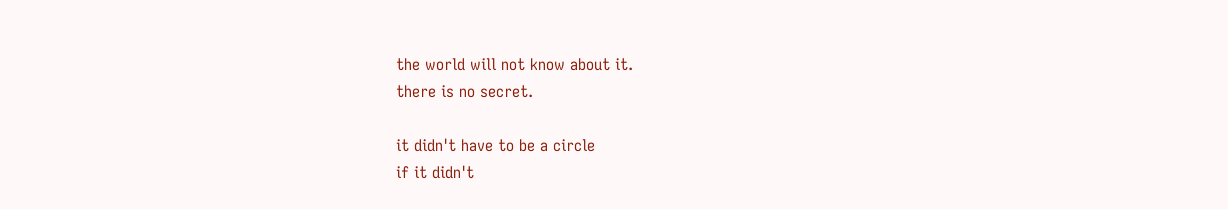the world will not know about it.
there is no secret.

it didn't have to be a circle
if it didn't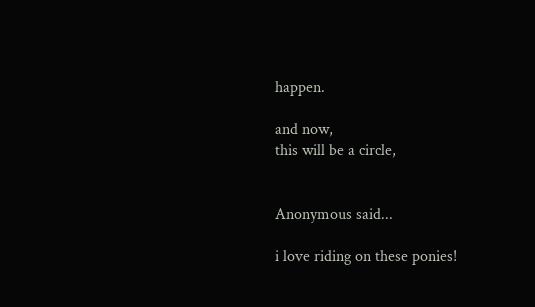happen.

and now,
this will be a circle,


Anonymous said...

i love riding on these ponies!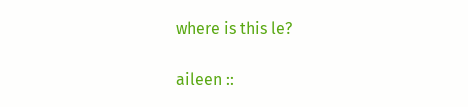where is this le?

aileen ::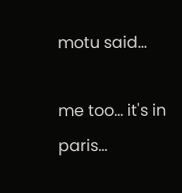motu said...

me too... it's in paris...